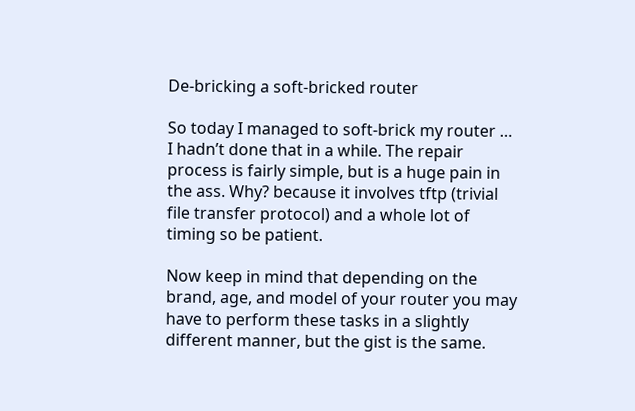De-bricking a soft-bricked router

So today I managed to soft-brick my router … I hadn’t done that in a while. The repair process is fairly simple, but is a huge pain in the ass. Why? because it involves tftp (trivial file transfer protocol) and a whole lot of timing so be patient.

Now keep in mind that depending on the brand, age, and model of your router you may have to perform these tasks in a slightly different manner, but the gist is the same.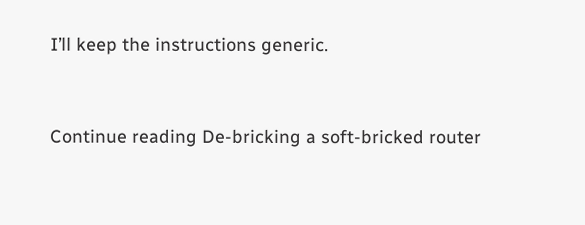I’ll keep the instructions generic.


Continue reading De-bricking a soft-bricked router